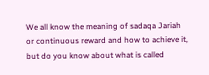We all know the meaning of sadaqa Jariah or continuous reward and how to achieve it, but do you know about what is called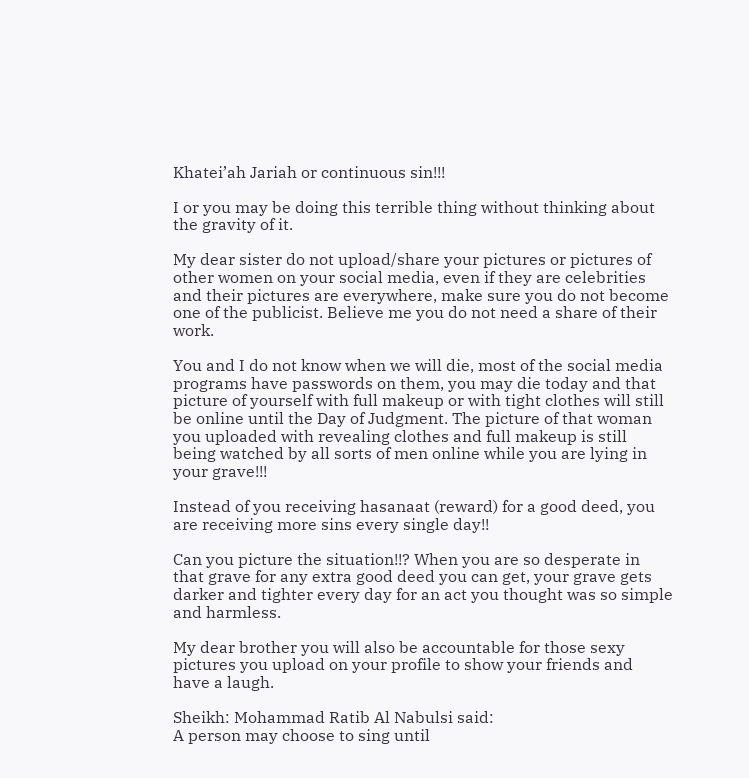Khatei’ah Jariah or continuous sin!!!

I or you may be doing this terrible thing without thinking about the gravity of it.

My dear sister do not upload/share your pictures or pictures of other women on your social media, even if they are celebrities and their pictures are everywhere, make sure you do not become one of the publicist. Believe me you do not need a share of their work.

You and I do not know when we will die, most of the social media programs have passwords on them, you may die today and that picture of yourself with full makeup or with tight clothes will still be online until the Day of Judgment. The picture of that woman you uploaded with revealing clothes and full makeup is still being watched by all sorts of men online while you are lying in your grave!!!

Instead of you receiving hasanaat (reward) for a good deed, you are receiving more sins every single day!!

Can you picture the situation!!? When you are so desperate in that grave for any extra good deed you can get, your grave gets darker and tighter every day for an act you thought was so simple and harmless.

My dear brother you will also be accountable for those sexy pictures you upload on your profile to show your friends and have a laugh.

Sheikh: Mohammad Ratib Al Nabulsi said:
A person may choose to sing until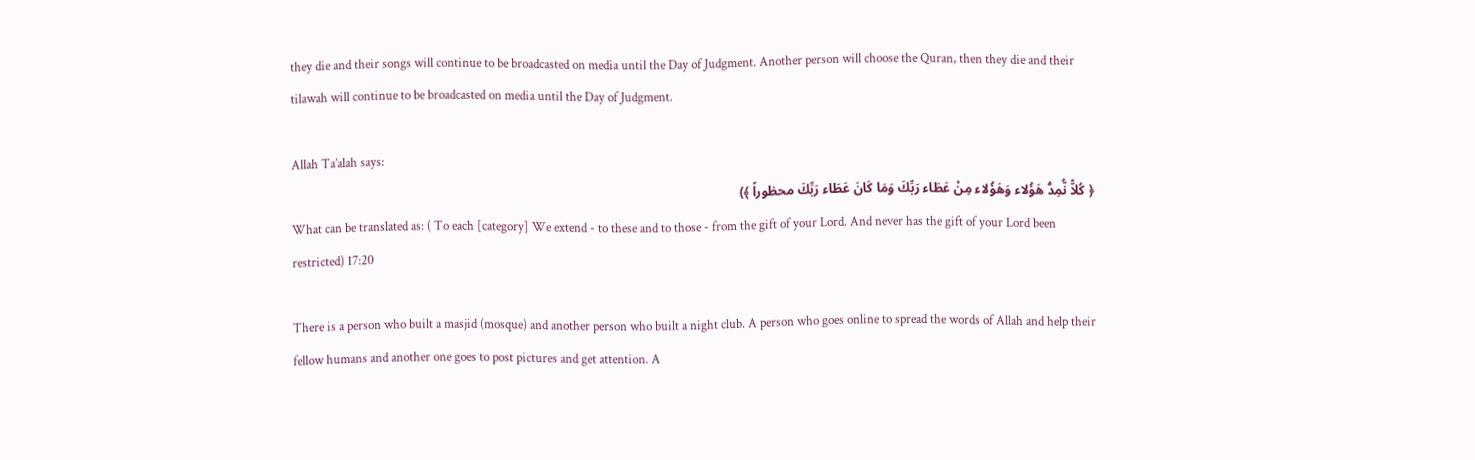they die and their songs will continue to be broadcasted on media until the Day of Judgment. Another person will choose the Quran, then they die and their tilawah will continue to be broadcasted on media until the Day of Judgment.

Allah Ta’alah says:
﴿ كُلاًّ نُّمِدُّ هَؤُلاء وَهَؤُلاء مِنْ عَطَاء رَبِّكَ وَمَا كَانَ عَطَاء رَبِّكَ محظوراً ﴾)
What can be translated as: ( To each [category] We extend - to these and to those - from the gift of your Lord. And never has the gift of your Lord been restricted) 17:20

There is a person who built a masjid (mosque) and another person who built a night club. A person who goes online to spread the words of Allah and help their fellow humans and another one goes to post pictures and get attention. A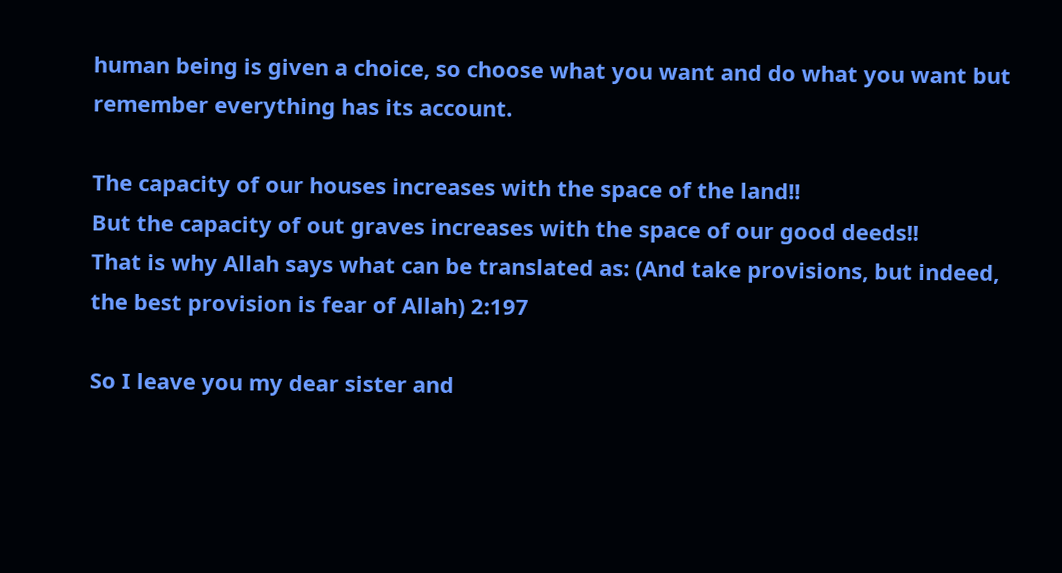human being is given a choice, so choose what you want and do what you want but remember everything has its account.

The capacity of our houses increases with the space of the land!!
But the capacity of out graves increases with the space of our good deeds!!
That is why Allah says what can be translated as: (And take provisions, but indeed, the best provision is fear of Allah) 2:197

So I leave you my dear sister and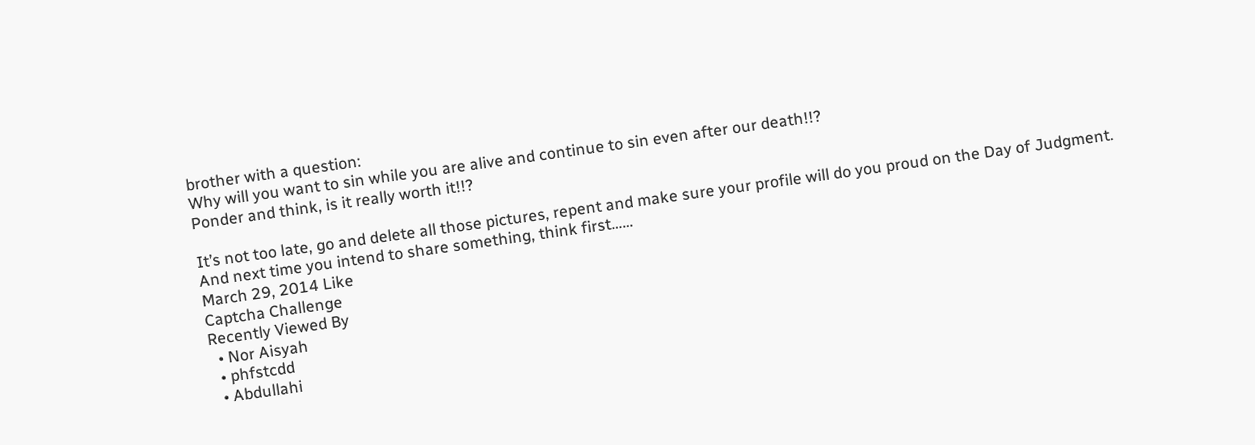brother with a question:
Why will you want to sin while you are alive and continue to sin even after our death!!?
Ponder and think, is it really worth it!!?

It’s not too late, go and delete all those pictures, repent and make sure your profile will do you proud on the Day of Judgment. And next time you intend to share something, think first……
March 29, 2014 Like
Captcha Challenge
Recently Viewed By
  • Nor Aisyah
  • phfstcdd
  • Abdullahi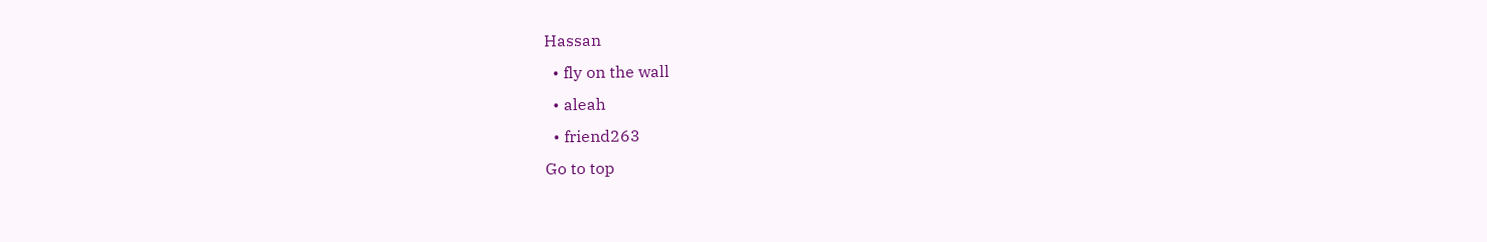Hassan
  • fly on the wall
  • aleah
  • friend263
Go to top